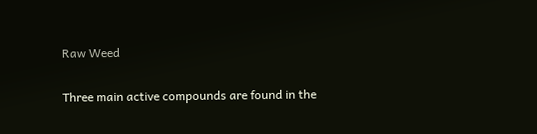Raw Weed

Three main active compounds are found in the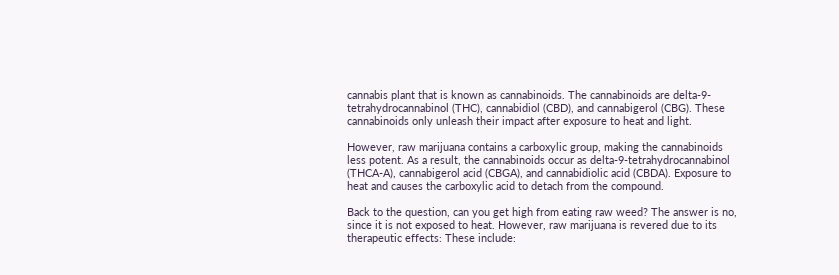cannabis plant that is known as cannabinoids. The cannabinoids are delta-9-tetrahydrocannabinol (THC), cannabidiol (CBD), and cannabigerol (CBG). These cannabinoids only unleash their impact after exposure to heat and light.

However, raw marijuana contains a carboxylic group, making the cannabinoids less potent. As a result, the cannabinoids occur as delta-9-tetrahydrocannabinol (THCA-A), cannabigerol acid (CBGA), and cannabidiolic acid (CBDA). Exposure to heat and causes the carboxylic acid to detach from the compound.

Back to the question, can you get high from eating raw weed? The answer is no, since it is not exposed to heat. However, raw marijuana is revered due to its therapeutic effects: These include: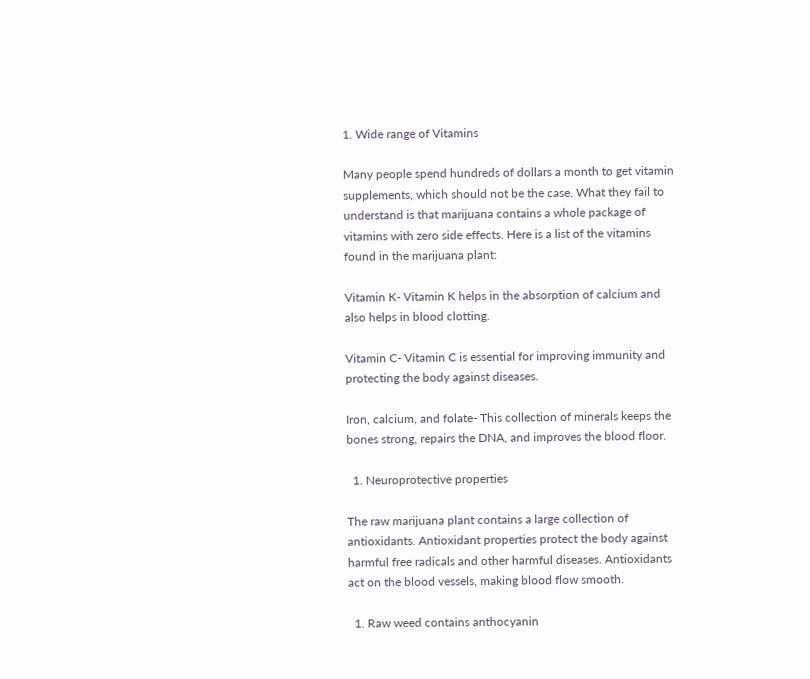1. Wide range of Vitamins

Many people spend hundreds of dollars a month to get vitamin supplements, which should not be the case. What they fail to understand is that marijuana contains a whole package of vitamins with zero side effects. Here is a list of the vitamins found in the marijuana plant:

Vitamin K- Vitamin K helps in the absorption of calcium and also helps in blood clotting.

Vitamin C- Vitamin C is essential for improving immunity and protecting the body against diseases.

Iron, calcium, and folate- This collection of minerals keeps the bones strong, repairs the DNA, and improves the blood floor.

  1. Neuroprotective properties

The raw marijuana plant contains a large collection of antioxidants. Antioxidant properties protect the body against harmful free radicals and other harmful diseases. Antioxidants act on the blood vessels, making blood flow smooth.

  1. Raw weed contains anthocyanin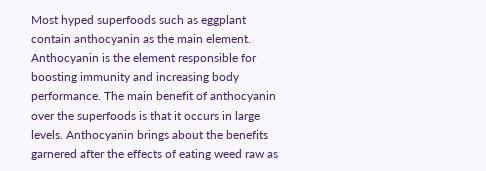Most hyped superfoods such as eggplant contain anthocyanin as the main element. Anthocyanin is the element responsible for boosting immunity and increasing body performance. The main benefit of anthocyanin over the superfoods is that it occurs in large levels. Anthocyanin brings about the benefits garnered after the effects of eating weed raw as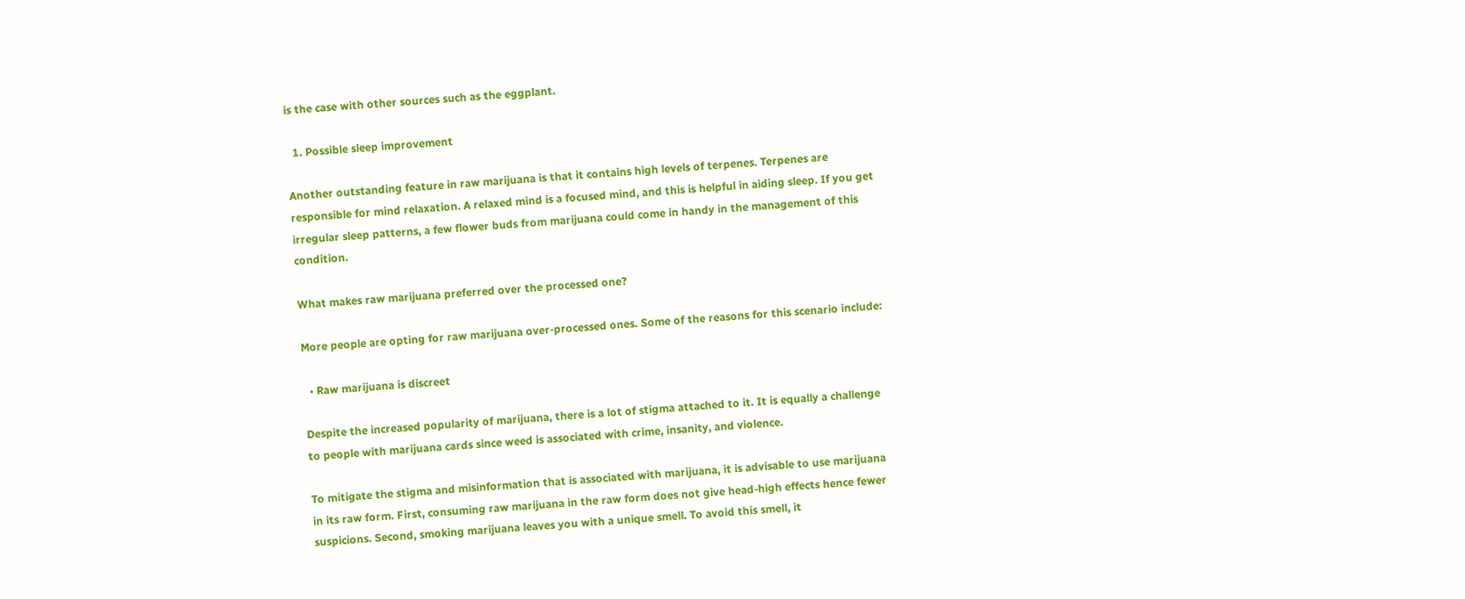is the case with other sources such as the eggplant.

  1. Possible sleep improvement

Another outstanding feature in raw marijuana is that it contains high levels of terpenes. Terpenes are responsible for mind relaxation. A relaxed mind is a focused mind, and this is helpful in aiding sleep. If you get irregular sleep patterns, a few flower buds from marijuana could come in handy in the management of this condition.

What makes raw marijuana preferred over the processed one?

More people are opting for raw marijuana over-processed ones. Some of the reasons for this scenario include:

  • Raw marijuana is discreet

Despite the increased popularity of marijuana, there is a lot of stigma attached to it. It is equally a challenge to people with marijuana cards since weed is associated with crime, insanity, and violence.

To mitigate the stigma and misinformation that is associated with marijuana, it is advisable to use marijuana in its raw form. First, consuming raw marijuana in the raw form does not give head-high effects hence fewer suspicions. Second, smoking marijuana leaves you with a unique smell. To avoid this smell, it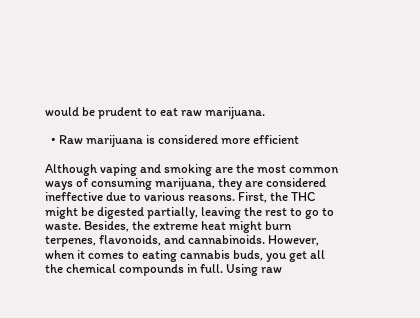would be prudent to eat raw marijuana.

  • Raw marijuana is considered more efficient

Although vaping and smoking are the most common ways of consuming marijuana, they are considered ineffective due to various reasons. First, the THC might be digested partially, leaving the rest to go to waste. Besides, the extreme heat might burn terpenes, flavonoids, and cannabinoids. However, when it comes to eating cannabis buds, you get all the chemical compounds in full. Using raw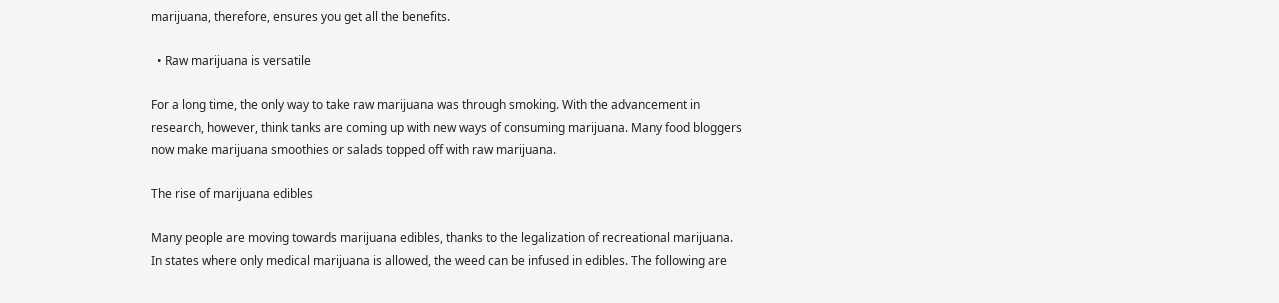marijuana, therefore, ensures you get all the benefits.

  • Raw marijuana is versatile

For a long time, the only way to take raw marijuana was through smoking. With the advancement in research, however, think tanks are coming up with new ways of consuming marijuana. Many food bloggers now make marijuana smoothies or salads topped off with raw marijuana.

The rise of marijuana edibles

Many people are moving towards marijuana edibles, thanks to the legalization of recreational marijuana. In states where only medical marijuana is allowed, the weed can be infused in edibles. The following are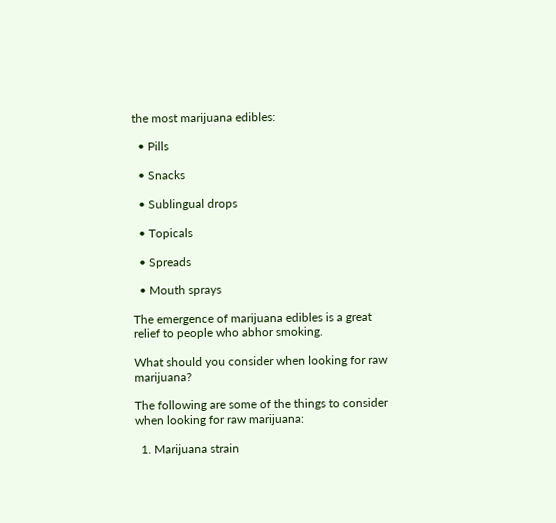the most marijuana edibles:

  • Pills

  • Snacks

  • Sublingual drops

  • Topicals

  • Spreads

  • Mouth sprays

The emergence of marijuana edibles is a great relief to people who abhor smoking.

What should you consider when looking for raw marijuana?

The following are some of the things to consider when looking for raw marijuana:

  1. Marijuana strain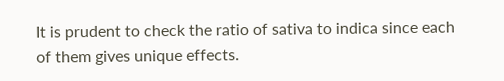It is prudent to check the ratio of sativa to indica since each of them gives unique effects.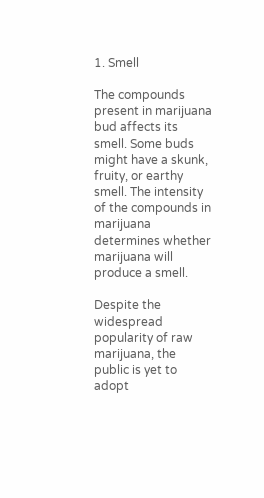1. Smell

The compounds present in marijuana bud affects its smell. Some buds might have a skunk, fruity, or earthy smell. The intensity of the compounds in marijuana determines whether marijuana will produce a smell.

Despite the widespread popularity of raw marijuana, the public is yet to adopt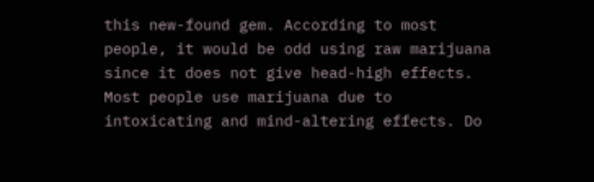this new-found gem. According to most people, it would be odd using raw marijuana since it does not give head-high effects. Most people use marijuana due to intoxicating and mind-altering effects. Do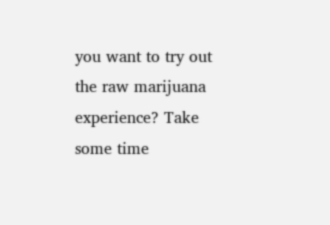you want to try out the raw marijuana experience? Take some time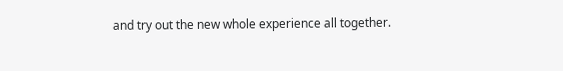and try out the new whole experience all together.